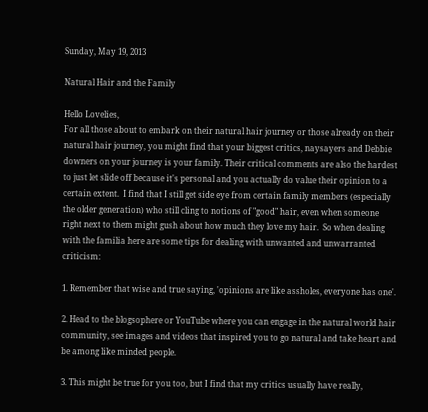Sunday, May 19, 2013

Natural Hair and the Family

Hello Lovelies,
For all those about to embark on their natural hair journey or those already on their natural hair journey, you might find that your biggest critics, naysayers and Debbie downers on your journey is your family. Their critical comments are also the hardest to just let slide off because it's personal and you actually do value their opinion to a certain extent.  I find that I still get side eye from certain family members (especially the older generation) who still cling to notions of "good" hair, even when someone right next to them might gush about how much they love my hair.  So when dealing with the familia here are some tips for dealing with unwanted and unwarranted criticism:

1. Remember that wise and true saying, 'opinions are like assholes, everyone has one'.

2. Head to the blogsophere or YouTube where you can engage in the natural world hair community, see images and videos that inspired you to go natural and take heart and be among like minded people.

3. This might be true for you too, but I find that my critics usually have really,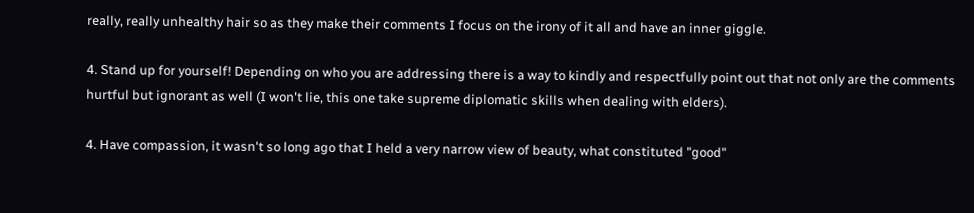really, really unhealthy hair so as they make their comments I focus on the irony of it all and have an inner giggle.

4. Stand up for yourself! Depending on who you are addressing there is a way to kindly and respectfully point out that not only are the comments hurtful but ignorant as well (I won't lie, this one take supreme diplomatic skills when dealing with elders).

4. Have compassion, it wasn't so long ago that I held a very narrow view of beauty, what constituted "good"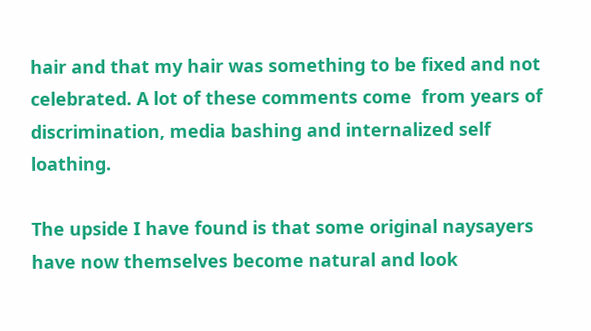hair and that my hair was something to be fixed and not celebrated. A lot of these comments come  from years of discrimination, media bashing and internalized self loathing.

The upside I have found is that some original naysayers have now themselves become natural and look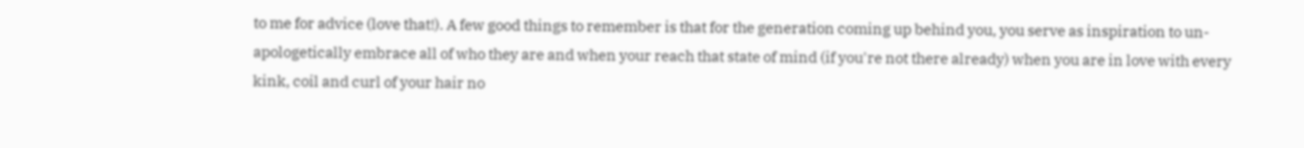to me for advice (love that!). A few good things to remember is that for the generation coming up behind you, you serve as inspiration to un-apologetically embrace all of who they are and when your reach that state of mind (if you're not there already) when you are in love with every kink, coil and curl of your hair no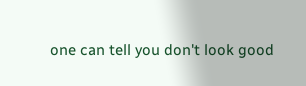one can tell you don't look good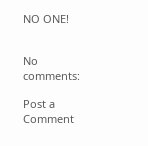NO ONE!


No comments:

Post a Comment